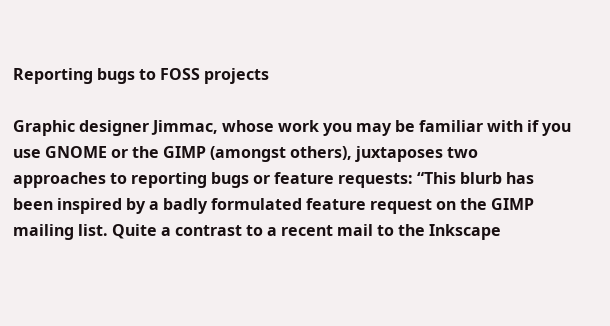Reporting bugs to FOSS projects

Graphic designer Jimmac, whose work you may be familiar with if you use GNOME or the GIMP (amongst others), juxtaposes two approaches to reporting bugs or feature requests: “This blurb has been inspired by a badly formulated feature request on the GIMP mailing list. Quite a contrast to a recent mail to the Inkscape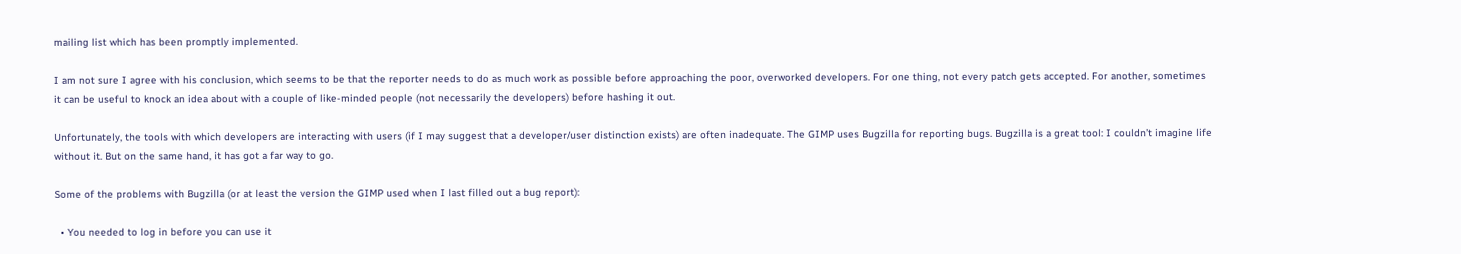mailing list which has been promptly implemented.

I am not sure I agree with his conclusion, which seems to be that the reporter needs to do as much work as possible before approaching the poor, overworked developers. For one thing, not every patch gets accepted. For another, sometimes it can be useful to knock an idea about with a couple of like-minded people (not necessarily the developers) before hashing it out.

Unfortunately, the tools with which developers are interacting with users (if I may suggest that a developer/user distinction exists) are often inadequate. The GIMP uses Bugzilla for reporting bugs. Bugzilla is a great tool: I couldn’t imagine life without it. But on the same hand, it has got a far way to go.

Some of the problems with Bugzilla (or at least the version the GIMP used when I last filled out a bug report):

  • You needed to log in before you can use it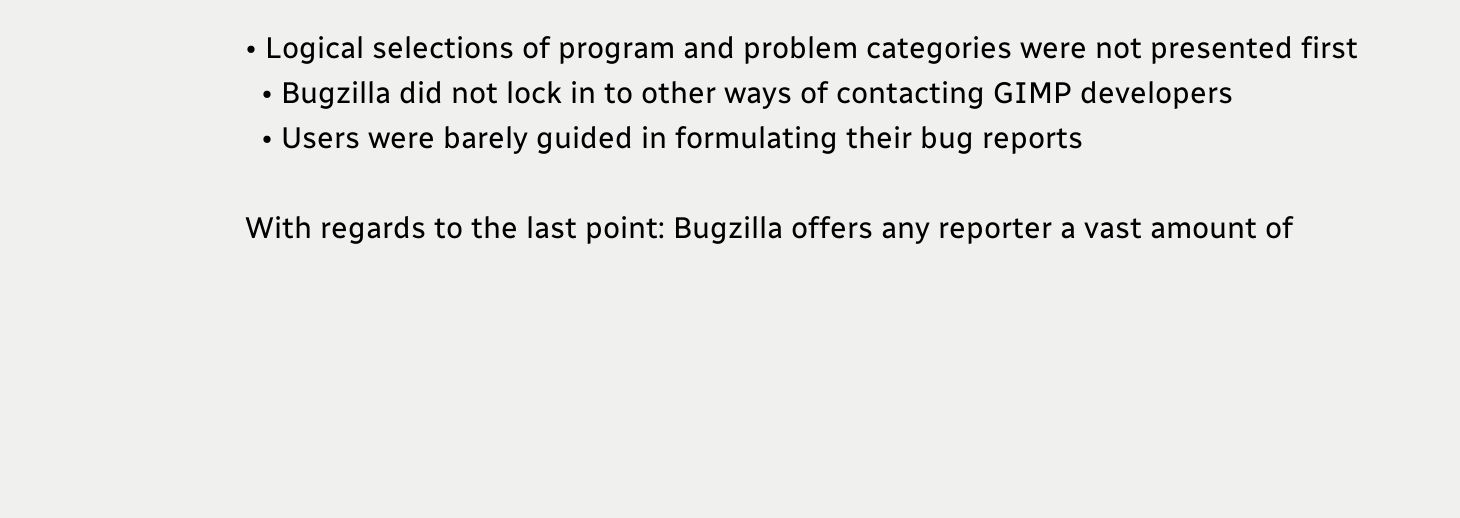• Logical selections of program and problem categories were not presented first
  • Bugzilla did not lock in to other ways of contacting GIMP developers
  • Users were barely guided in formulating their bug reports

With regards to the last point: Bugzilla offers any reporter a vast amount of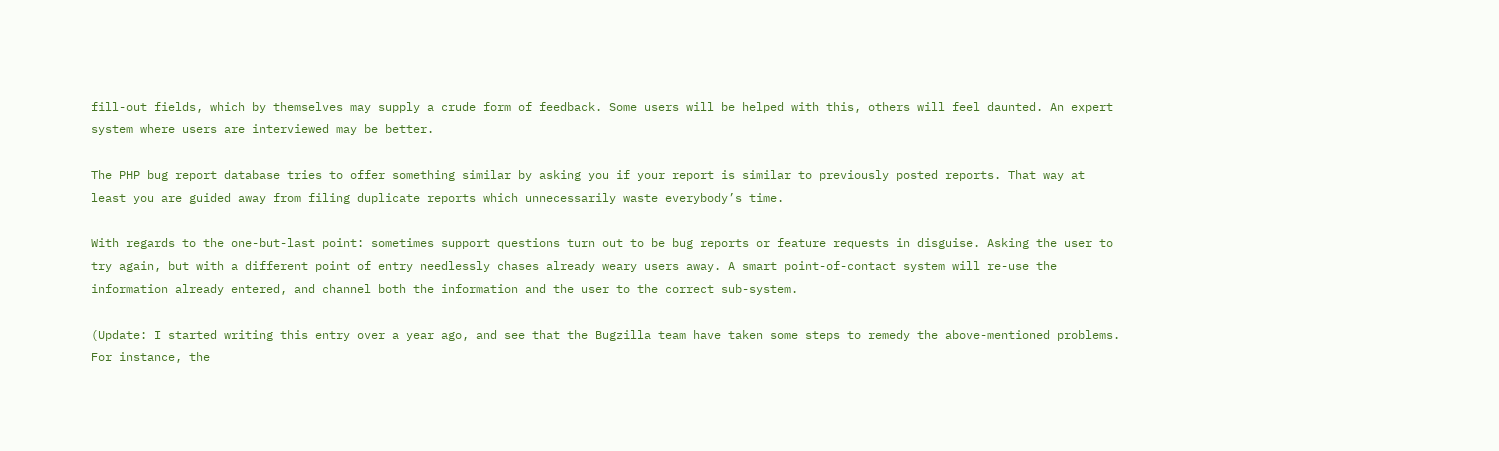fill-out fields, which by themselves may supply a crude form of feedback. Some users will be helped with this, others will feel daunted. An expert system where users are interviewed may be better.

The PHP bug report database tries to offer something similar by asking you if your report is similar to previously posted reports. That way at least you are guided away from filing duplicate reports which unnecessarily waste everybody’s time.

With regards to the one-but-last point: sometimes support questions turn out to be bug reports or feature requests in disguise. Asking the user to try again, but with a different point of entry needlessly chases already weary users away. A smart point-of-contact system will re-use the information already entered, and channel both the information and the user to the correct sub-system.

(Update: I started writing this entry over a year ago, and see that the Bugzilla team have taken some steps to remedy the above-mentioned problems. For instance, the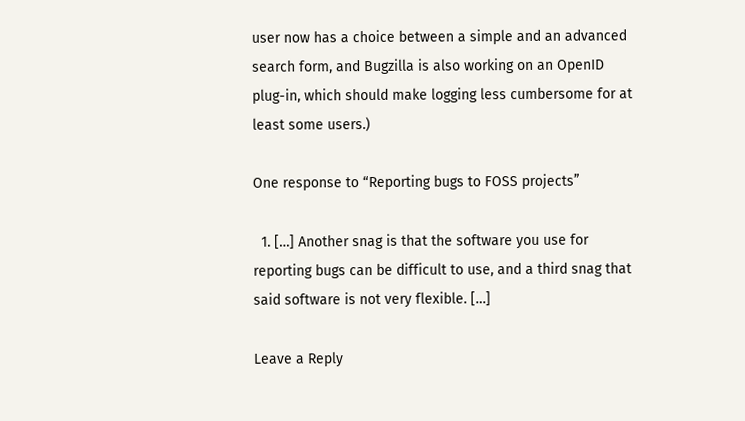user now has a choice between a simple and an advanced search form, and Bugzilla is also working on an OpenID plug-in, which should make logging less cumbersome for at least some users.)

One response to “Reporting bugs to FOSS projects”

  1. […] Another snag is that the software you use for reporting bugs can be difficult to use, and a third snag that said software is not very flexible. […]

Leave a Reply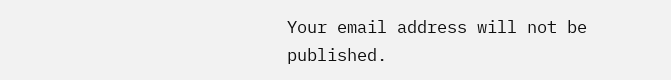Your email address will not be published.